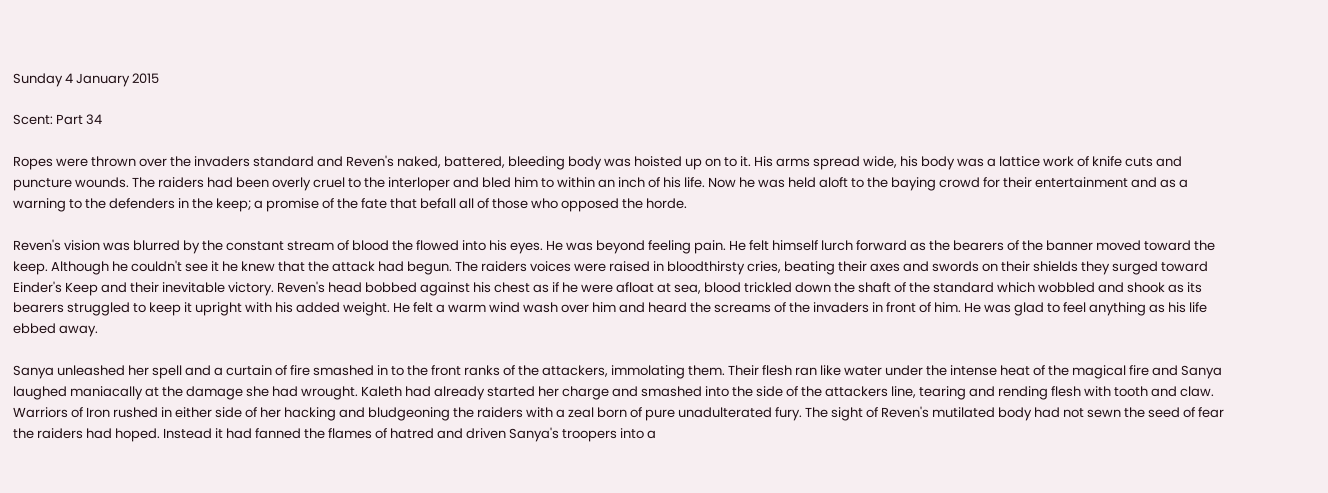Sunday 4 January 2015

Scent: Part 34

Ropes were thrown over the invaders standard and Reven's naked, battered, bleeding body was hoisted up on to it. His arms spread wide, his body was a lattice work of knife cuts and puncture wounds. The raiders had been overly cruel to the interloper and bled him to within an inch of his life. Now he was held aloft to the baying crowd for their entertainment and as a warning to the defenders in the keep; a promise of the fate that befall all of those who opposed the horde.

Reven's vision was blurred by the constant stream of blood the flowed into his eyes. He was beyond feeling pain. He felt himself lurch forward as the bearers of the banner moved toward the keep. Although he couldn't see it he knew that the attack had begun. The raiders voices were raised in bloodthirsty cries, beating their axes and swords on their shields they surged toward Einder's Keep and their inevitable victory. Reven's head bobbed against his chest as if he were afloat at sea, blood trickled down the shaft of the standard which wobbled and shook as its bearers struggled to keep it upright with his added weight. He felt a warm wind wash over him and heard the screams of the invaders in front of him. He was glad to feel anything as his life ebbed away.

Sanya unleashed her spell and a curtain of fire smashed in to the front ranks of the attackers, immolating them. Their flesh ran like water under the intense heat of the magical fire and Sanya laughed maniacally at the damage she had wrought. Kaleth had already started her charge and smashed into the side of the attackers line, tearing and rending flesh with tooth and claw. Warriors of Iron rushed in either side of her hacking and bludgeoning the raiders with a zeal born of pure unadulterated fury. The sight of Reven's mutilated body had not sewn the seed of fear the raiders had hoped. Instead it had fanned the flames of hatred and driven Sanya's troopers into a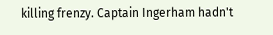killing frenzy. Captain Ingerham hadn't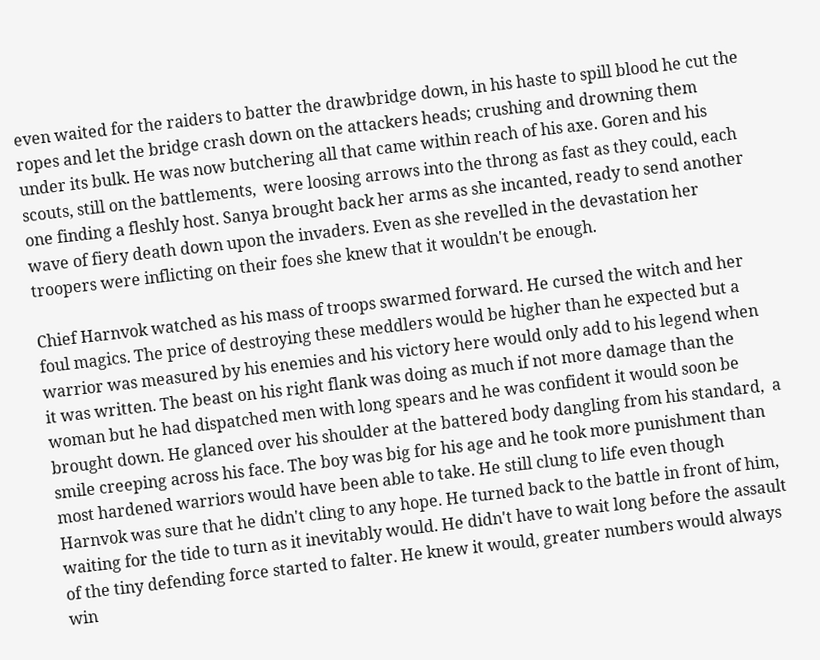even waited for the raiders to batter the drawbridge down, in his haste to spill blood he cut the ropes and let the bridge crash down on the attackers heads; crushing and drowning them under its bulk. He was now butchering all that came within reach of his axe. Goren and his scouts, still on the battlements,  were loosing arrows into the throng as fast as they could, each one finding a fleshly host. Sanya brought back her arms as she incanted, ready to send another wave of fiery death down upon the invaders. Even as she revelled in the devastation her troopers were inflicting on their foes she knew that it wouldn't be enough.

Chief Harnvok watched as his mass of troops swarmed forward. He cursed the witch and her foul magics. The price of destroying these meddlers would be higher than he expected but a warrior was measured by his enemies and his victory here would only add to his legend when it was written. The beast on his right flank was doing as much if not more damage than the woman but he had dispatched men with long spears and he was confident it would soon be brought down. He glanced over his shoulder at the battered body dangling from his standard,  a smile creeping across his face. The boy was big for his age and he took more punishment than most hardened warriors would have been able to take. He still clung to life even though Harnvok was sure that he didn't cling to any hope. He turned back to the battle in front of him, waiting for the tide to turn as it inevitably would. He didn't have to wait long before the assault of the tiny defending force started to falter. He knew it would, greater numbers would always win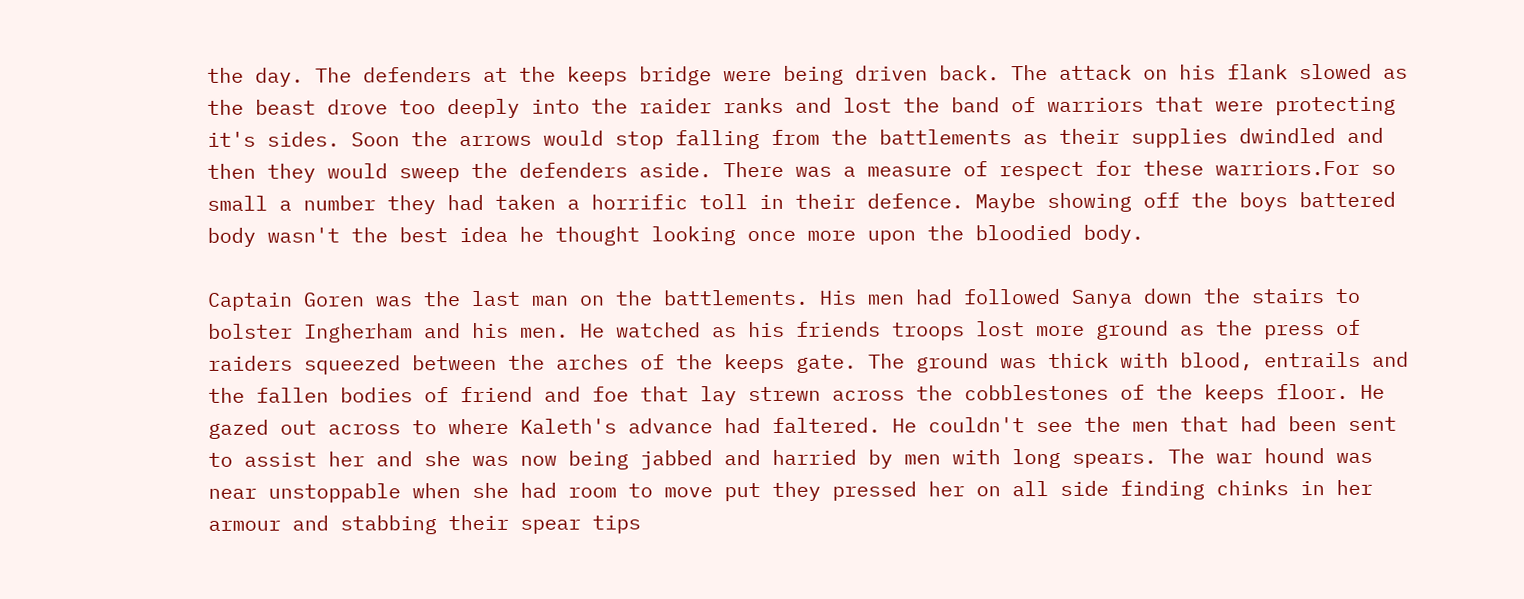the day. The defenders at the keeps bridge were being driven back. The attack on his flank slowed as the beast drove too deeply into the raider ranks and lost the band of warriors that were protecting it's sides. Soon the arrows would stop falling from the battlements as their supplies dwindled and then they would sweep the defenders aside. There was a measure of respect for these warriors.For so small a number they had taken a horrific toll in their defence. Maybe showing off the boys battered body wasn't the best idea he thought looking once more upon the bloodied body.

Captain Goren was the last man on the battlements. His men had followed Sanya down the stairs to bolster Ingherham and his men. He watched as his friends troops lost more ground as the press of raiders squeezed between the arches of the keeps gate. The ground was thick with blood, entrails and the fallen bodies of friend and foe that lay strewn across the cobblestones of the keeps floor. He gazed out across to where Kaleth's advance had faltered. He couldn't see the men that had been sent to assist her and she was now being jabbed and harried by men with long spears. The war hound was near unstoppable when she had room to move put they pressed her on all side finding chinks in her armour and stabbing their spear tips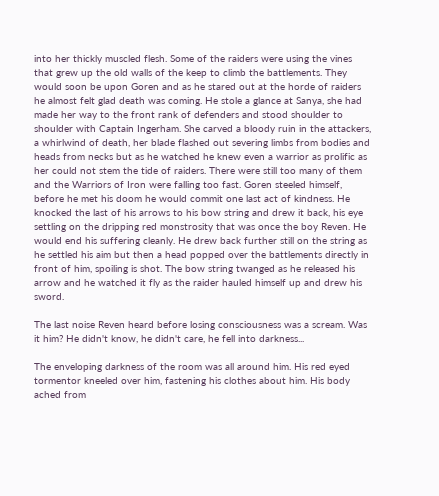into her thickly muscled flesh. Some of the raiders were using the vines that grew up the old walls of the keep to climb the battlements. They would soon be upon Goren and as he stared out at the horde of raiders he almost felt glad death was coming. He stole a glance at Sanya, she had made her way to the front rank of defenders and stood shoulder to shoulder with Captain Ingerham. She carved a bloody ruin in the attackers, a whirlwind of death, her blade flashed out severing limbs from bodies and heads from necks but as he watched he knew even a warrior as prolific as her could not stem the tide of raiders. There were still too many of them and the Warriors of Iron were falling too fast. Goren steeled himself, before he met his doom he would commit one last act of kindness. He knocked the last of his arrows to his bow string and drew it back, his eye settling on the dripping red monstrosity that was once the boy Reven. He would end his suffering cleanly. He drew back further still on the string as he settled his aim but then a head popped over the battlements directly in front of him, spoiling is shot. The bow string twanged as he released his arrow and he watched it fly as the raider hauled himself up and drew his sword.

The last noise Reven heard before losing consciousness was a scream. Was it him? He didn't know, he didn't care, he fell into darkness...

The enveloping darkness of the room was all around him. His red eyed tormentor kneeled over him, fastening his clothes about him. His body ached from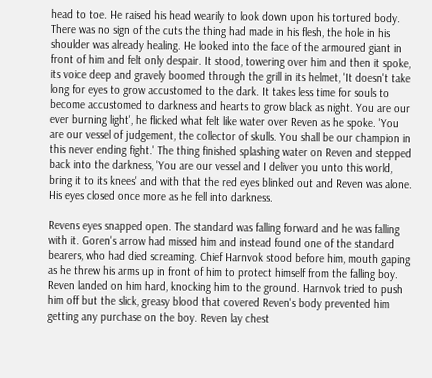head to toe. He raised his head wearily to look down upon his tortured body. There was no sign of the cuts the thing had made in his flesh, the hole in his shoulder was already healing. He looked into the face of the armoured giant in front of him and felt only despair. It stood, towering over him and then it spoke, its voice deep and gravely boomed through the grill in its helmet, 'It doesn't take long for eyes to grow accustomed to the dark. It takes less time for souls to become accustomed to darkness and hearts to grow black as night. You are our ever burning light', he flicked what felt like water over Reven as he spoke. 'You are our vessel of judgement, the collector of skulls. You shall be our champion in this never ending fight.' The thing finished splashing water on Reven and stepped back into the darkness, 'You are our vessel and I deliver you unto this world, bring it to its knees' and with that the red eyes blinked out and Reven was alone. His eyes closed once more as he fell into darkness.

Revens eyes snapped open. The standard was falling forward and he was falling with it. Goren's arrow had missed him and instead found one of the standard bearers, who had died screaming. Chief Harnvok stood before him, mouth gaping as he threw his arms up in front of him to protect himself from the falling boy. Reven landed on him hard, knocking him to the ground. Harnvok tried to push him off but the slick, greasy blood that covered Reven's body prevented him getting any purchase on the boy. Reven lay chest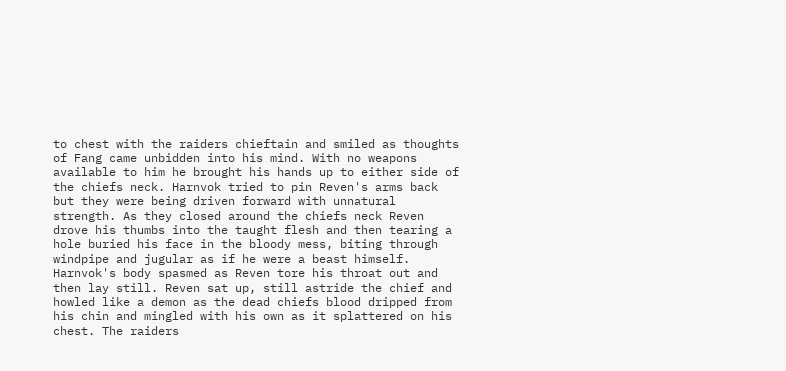to chest with the raiders chieftain and smiled as thoughts of Fang came unbidden into his mind. With no weapons available to him he brought his hands up to either side of the chiefs neck. Harnvok tried to pin Reven's arms back but they were being driven forward with unnatural strength. As they closed around the chiefs neck Reven drove his thumbs into the taught flesh and then tearing a hole buried his face in the bloody mess, biting through windpipe and jugular as if he were a beast himself. Harnvok's body spasmed as Reven tore his throat out and then lay still. Reven sat up, still astride the chief and howled like a demon as the dead chiefs blood dripped from his chin and mingled with his own as it splattered on his chest. The raiders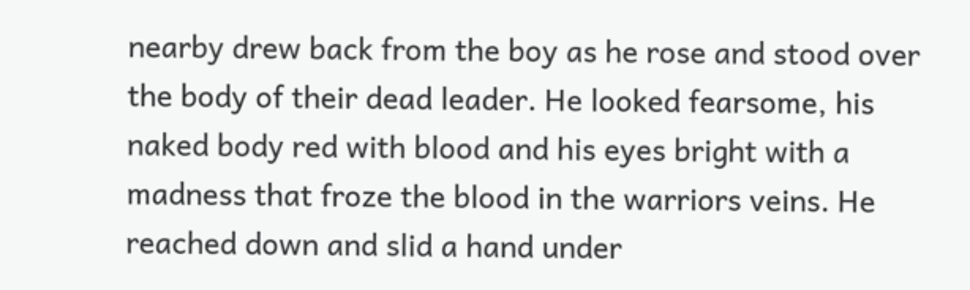nearby drew back from the boy as he rose and stood over the body of their dead leader. He looked fearsome, his naked body red with blood and his eyes bright with a madness that froze the blood in the warriors veins. He reached down and slid a hand under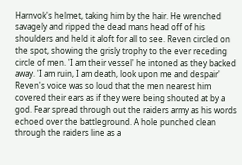Harnvok's helmet, taking him by the hair. He wrenched savagely and ripped the dead mans head off of his shoulders and held it aloft for all to see. Reven circled on the spot, showing the grisly trophy to the ever receding circle of men. 'I am their vessel' he intoned as they backed away. 'I am ruin, I am death, look upon me and despair' Reven's voice was so loud that the men nearest him covered their ears as if they were being shouted at by a god. Fear spread through out the raiders army as his words echoed over the battleground. A hole punched clean through the raiders line as a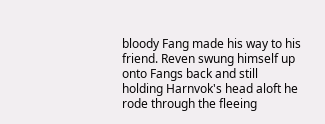bloody Fang made his way to his friend. Reven swung himself up onto Fangs back and still holding Harnvok's head aloft he rode through the fleeing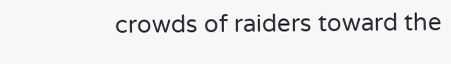crowds of raiders toward the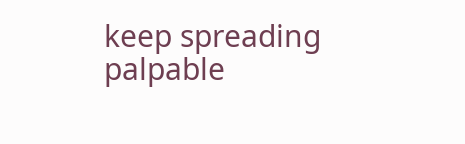keep spreading palpable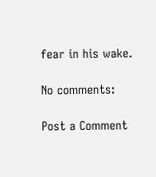fear in his wake.

No comments:

Post a Comment